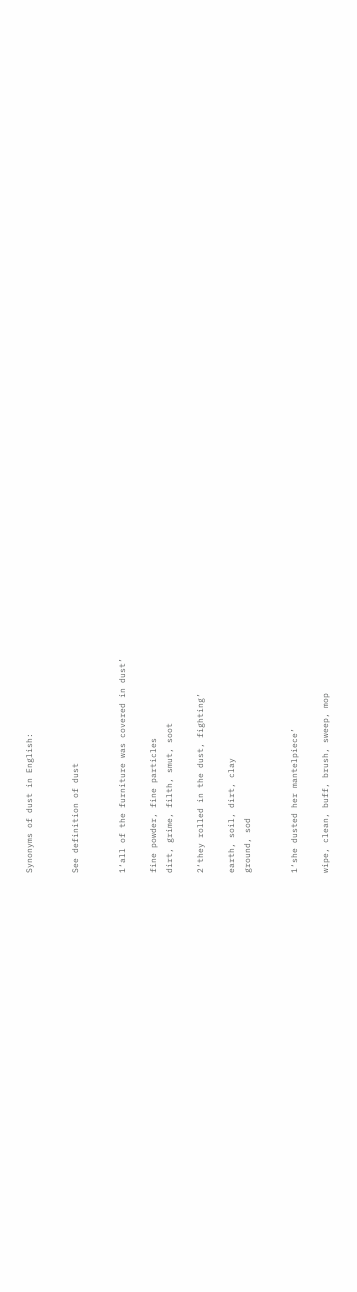Synonyms of dust in English:


See definition of dust


1‘all of the furniture was covered in dust’

fine powder, fine particles
dirt, grime, filth, smut, soot

2‘they rolled in the dust, fighting’

earth, soil, dirt, clay
ground, sod


1‘she dusted her mantelpiece’

wipe, clean, buff, brush, sweep, mop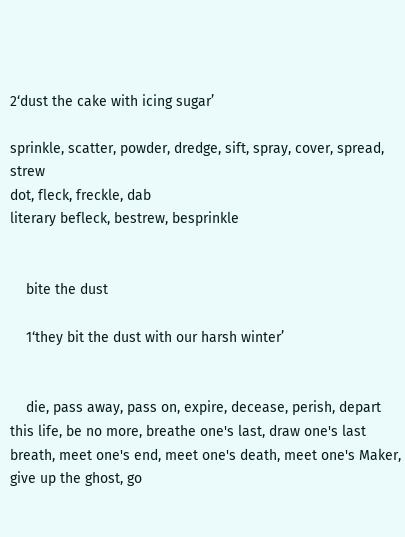2‘dust the cake with icing sugar’

sprinkle, scatter, powder, dredge, sift, spray, cover, spread, strew
dot, fleck, freckle, dab
literary befleck, bestrew, besprinkle


    bite the dust

    1‘they bit the dust with our harsh winter’


    die, pass away, pass on, expire, decease, perish, depart this life, be no more, breathe one's last, draw one's last breath, meet one's end, meet one's death, meet one's Maker, give up the ghost, go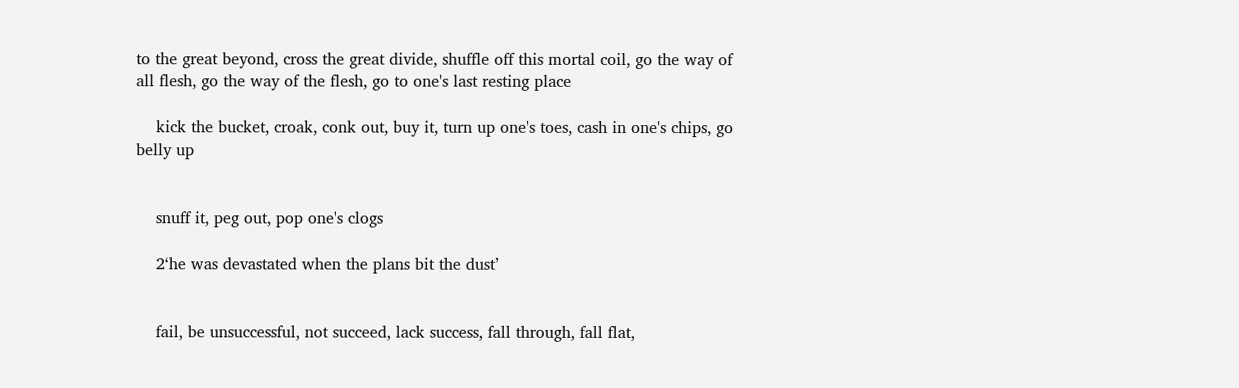to the great beyond, cross the great divide, shuffle off this mortal coil, go the way of all flesh, go the way of the flesh, go to one's last resting place

    kick the bucket, croak, conk out, buy it, turn up one's toes, cash in one's chips, go belly up


    snuff it, peg out, pop one's clogs

    2‘he was devastated when the plans bit the dust’


    fail, be unsuccessful, not succeed, lack success, fall through, fall flat,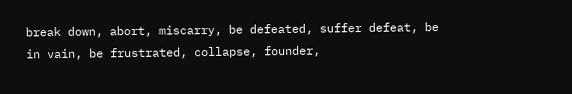break down, abort, miscarry, be defeated, suffer defeat, be in vain, be frustrated, collapse, founder,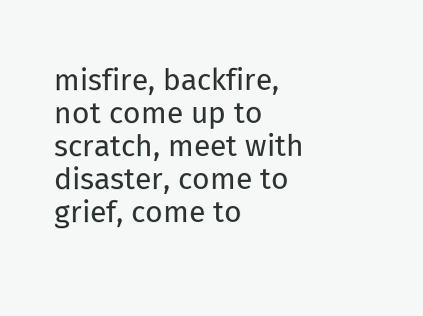misfire, backfire, not come up to scratch, meet with disaster, come to grief, come to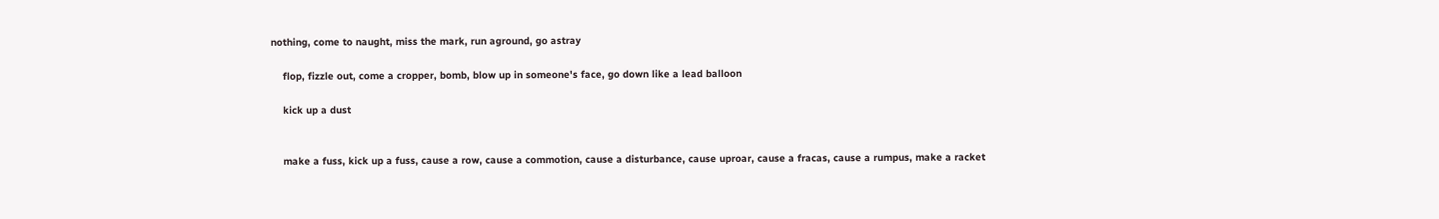nothing, come to naught, miss the mark, run aground, go astray

    flop, fizzle out, come a cropper, bomb, blow up in someone's face, go down like a lead balloon

    kick up a dust


    make a fuss, kick up a fuss, cause a row, cause a commotion, cause a disturbance, cause uproar, cause a fracas, cause a rumpus, make a racket